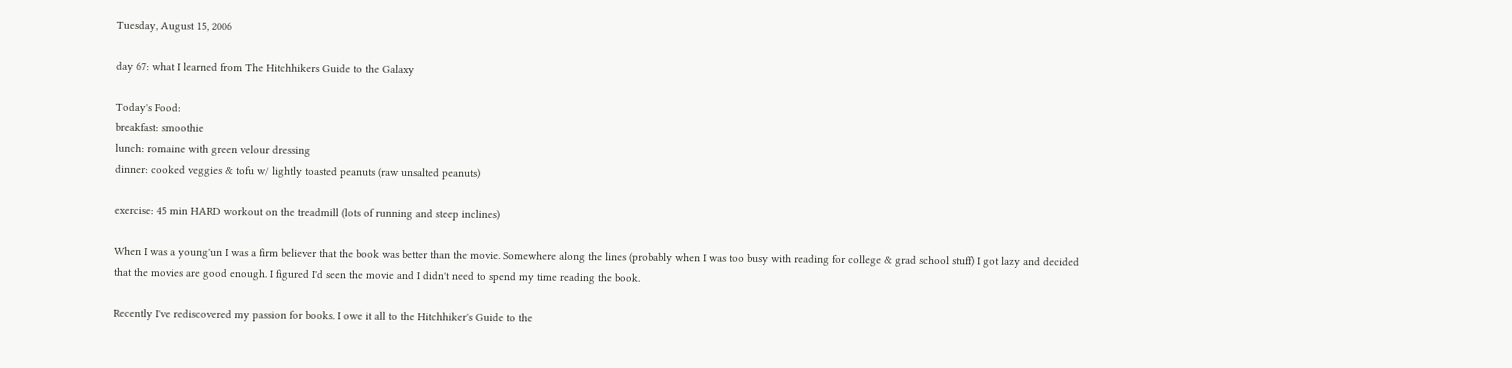Tuesday, August 15, 2006

day 67: what I learned from The Hitchhikers Guide to the Galaxy

Today's Food:
breakfast: smoothie
lunch: romaine with green velour dressing
dinner: cooked veggies & tofu w/ lightly toasted peanuts (raw unsalted peanuts)

exercise: 45 min HARD workout on the treadmill (lots of running and steep inclines)

When I was a young'un I was a firm believer that the book was better than the movie. Somewhere along the lines (probably when I was too busy with reading for college & grad school stuff) I got lazy and decided that the movies are good enough. I figured I'd seen the movie and I didn't need to spend my time reading the book.

Recently I've rediscovered my passion for books. I owe it all to the Hitchhiker's Guide to the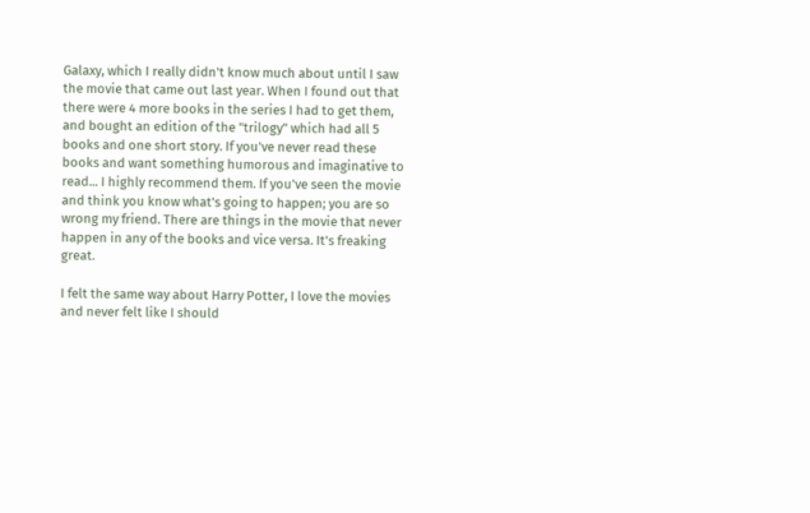Galaxy, which I really didn't know much about until I saw the movie that came out last year. When I found out that there were 4 more books in the series I had to get them, and bought an edition of the "trilogy" which had all 5 books and one short story. If you've never read these books and want something humorous and imaginative to read... I highly recommend them. If you've seen the movie and think you know what's going to happen; you are so wrong my friend. There are things in the movie that never happen in any of the books and vice versa. It's freaking great.

I felt the same way about Harry Potter, I love the movies and never felt like I should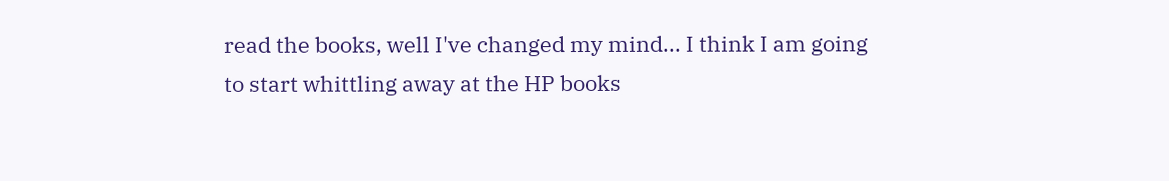read the books, well I've changed my mind... I think I am going to start whittling away at the HP books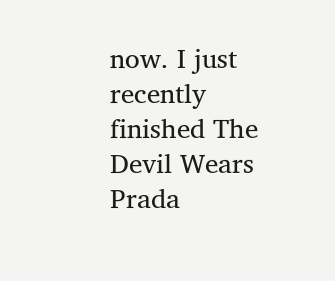now. I just recently finished The Devil Wears Prada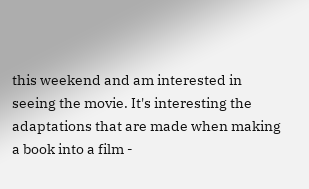this weekend and am interested in seeing the movie. It's interesting the adaptations that are made when making a book into a film -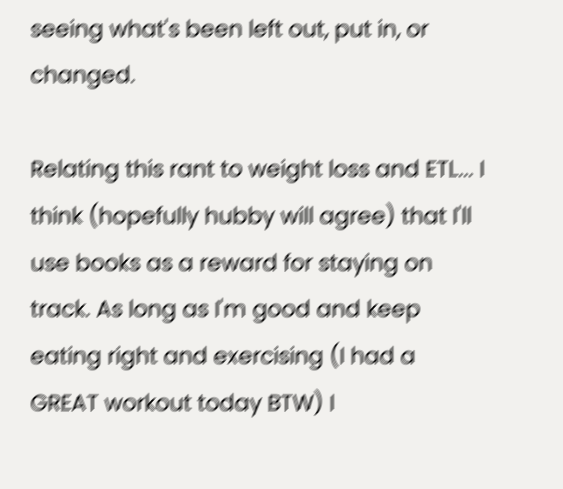seeing what's been left out, put in, or changed.

Relating this rant to weight loss and ETL... I think (hopefully hubby will agree) that I'll use books as a reward for staying on track. As long as I'm good and keep eating right and exercising (I had a GREAT workout today BTW) I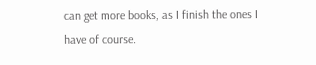can get more books, as I finish the ones I have of course.